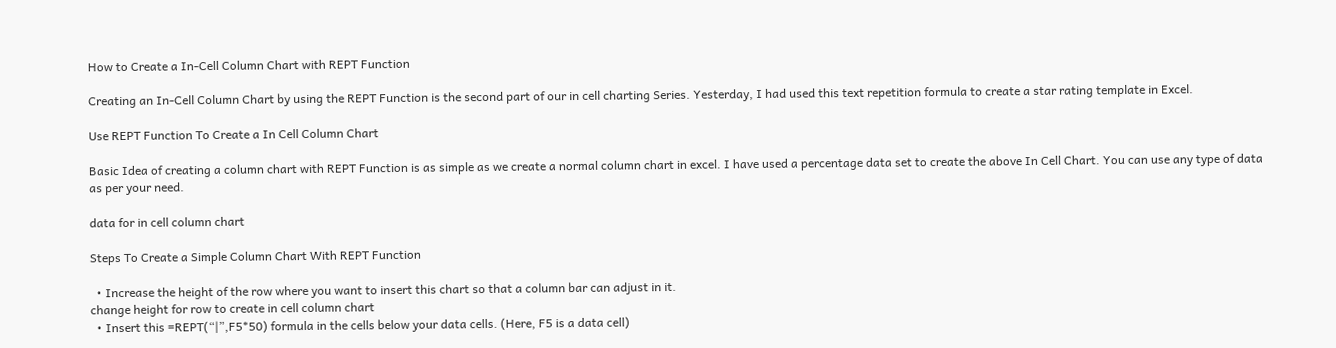How to Create a In-Cell Column Chart with REPT Function

Creating an In-Cell Column Chart by using the REPT Function is the second part of our in cell charting Series. Yesterday, I had used this text repetition formula to create a star rating template in Excel.

Use REPT Function To Create a In Cell Column Chart

Basic Idea of creating a column chart with REPT Function is as simple as we create a normal column chart in excel. I have used a percentage data set to create the above In Cell Chart. You can use any type of data as per your need.

data for in cell column chart

Steps To Create a Simple Column Chart With REPT Function

  • Increase the height of the row where you want to insert this chart so that a column bar can adjust in it.
change height for row to create in cell column chart
  • Insert this =REPT(“|”,F5*50) formula in the cells below your data cells. (Here, F5 is a data cell)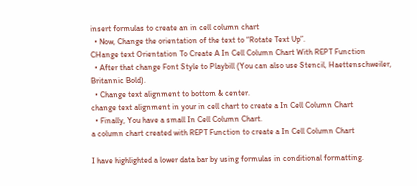insert formulas to create an in cell column chart
  • Now, Change the orientation of the text to “Rotate Text Up”.
CHange text Orientation To Create A In Cell Column Chart With REPT Function
  • After that change Font Style to Playbill (You can also use Stencil, Haettenschweiler, Britannic Bold).
  • Change text alignment to bottom & center.
change text alignment in your in cell chart to create a In Cell Column Chart
  • Finally, You have a small In Cell Column Chart.
a column chart created with REPT Function to create a In Cell Column Chart

I have highlighted a lower data bar by using formulas in conditional formatting.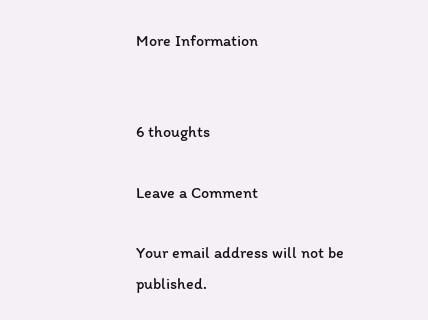More Information


6 thoughts

Leave a Comment

Your email address will not be published.